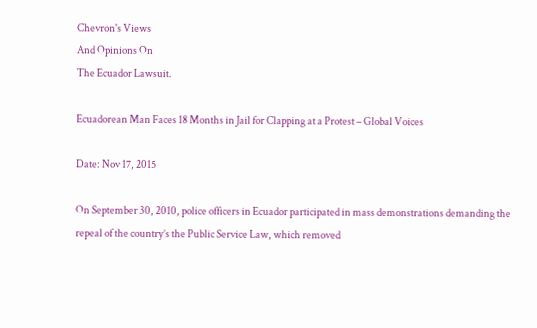Chevron's Views
And Opinions On
The Ecuador Lawsuit.

Ecuadorean Man Faces 18 Months in Jail for Clapping at a Protest – Global Voices

Date: Nov 17, 2015

On September 30, 2010, police officers in Ecuador participated in mass demonstrations demanding the repeal of the country’s the Public Service Law, which removed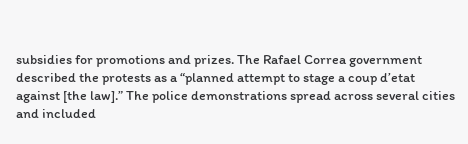subsidies for promotions and prizes. The Rafael Correa government described the protests as a “planned attempt to stage a coup d’etat against [the law].” The police demonstrations spread across several cities and included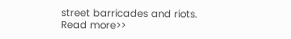street barricades and riots. Read more>>